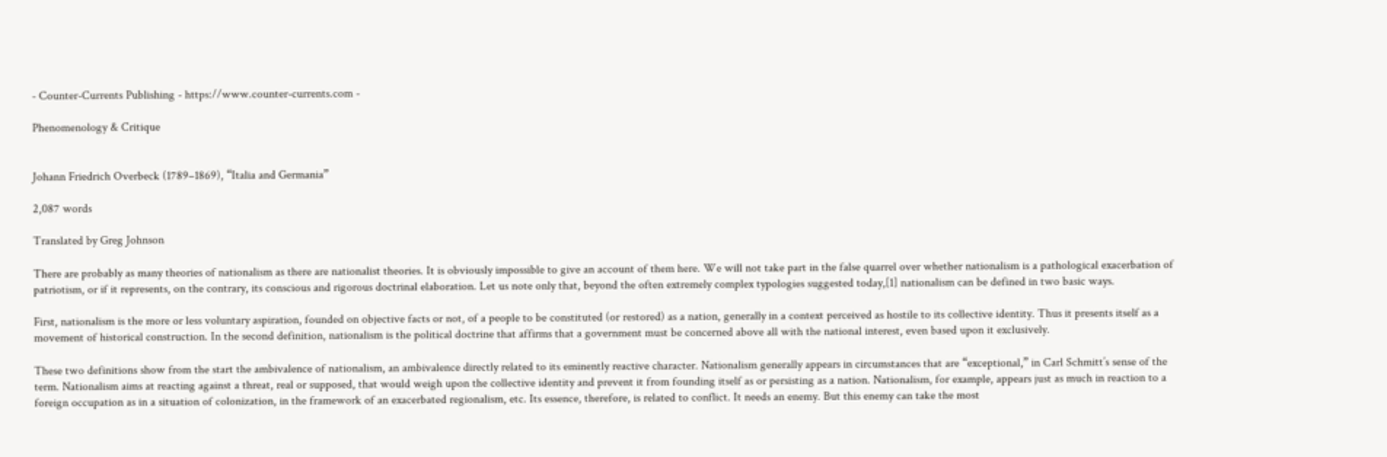- Counter-Currents Publishing - https://www.counter-currents.com -

Phenomenology & Critique


Johann Friedrich Overbeck (1789–1869), “Italia and Germania”

2,087 words

Translated by Greg Johnson

There are probably as many theories of nationalism as there are nationalist theories. It is obviously impossible to give an account of them here. We will not take part in the false quarrel over whether nationalism is a pathological exacerbation of patriotism, or if it represents, on the contrary, its conscious and rigorous doctrinal elaboration. Let us note only that, beyond the often extremely complex typologies suggested today,[1] nationalism can be defined in two basic ways.

First, nationalism is the more or less voluntary aspiration, founded on objective facts or not, of a people to be constituted (or restored) as a nation, generally in a context perceived as hostile to its collective identity. Thus it presents itself as a movement of historical construction. In the second definition, nationalism is the political doctrine that affirms that a government must be concerned above all with the national interest, even based upon it exclusively.

These two definitions show from the start the ambivalence of nationalism, an ambivalence directly related to its eminently reactive character. Nationalism generally appears in circumstances that are “exceptional,” in Carl Schmitt’s sense of the term. Nationalism aims at reacting against a threat, real or supposed, that would weigh upon the collective identity and prevent it from founding itself as or persisting as a nation. Nationalism, for example, appears just as much in reaction to a foreign occupation as in a situation of colonization, in the framework of an exacerbated regionalism, etc. Its essence, therefore, is related to conflict. It needs an enemy. But this enemy can take the most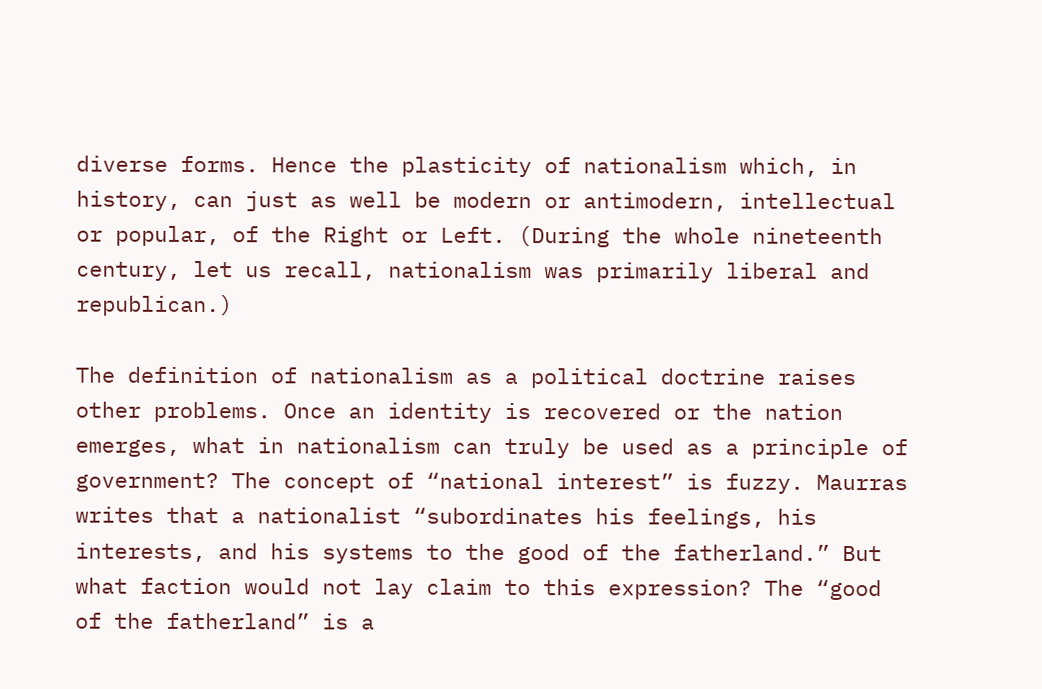diverse forms. Hence the plasticity of nationalism which, in history, can just as well be modern or antimodern, intellectual or popular, of the Right or Left. (During the whole nineteenth century, let us recall, nationalism was primarily liberal and republican.)

The definition of nationalism as a political doctrine raises other problems. Once an identity is recovered or the nation emerges, what in nationalism can truly be used as a principle of government? The concept of “national interest” is fuzzy. Maurras writes that a nationalist “subordinates his feelings, his interests, and his systems to the good of the fatherland.” But what faction would not lay claim to this expression? The “good of the fatherland” is a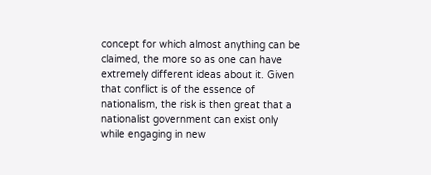concept for which almost anything can be claimed, the more so as one can have extremely different ideas about it. Given that conflict is of the essence of nationalism, the risk is then great that a nationalist government can exist only while engaging in new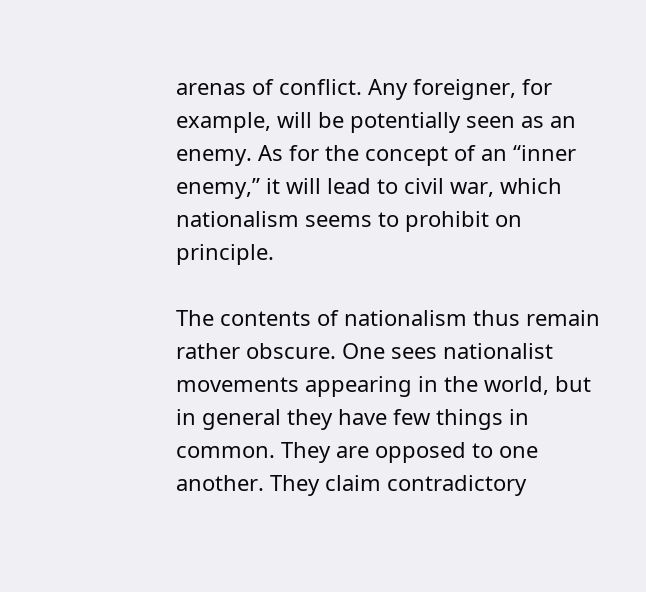arenas of conflict. Any foreigner, for example, will be potentially seen as an enemy. As for the concept of an “inner enemy,” it will lead to civil war, which nationalism seems to prohibit on principle.

The contents of nationalism thus remain rather obscure. One sees nationalist movements appearing in the world, but in general they have few things in common. They are opposed to one another. They claim contradictory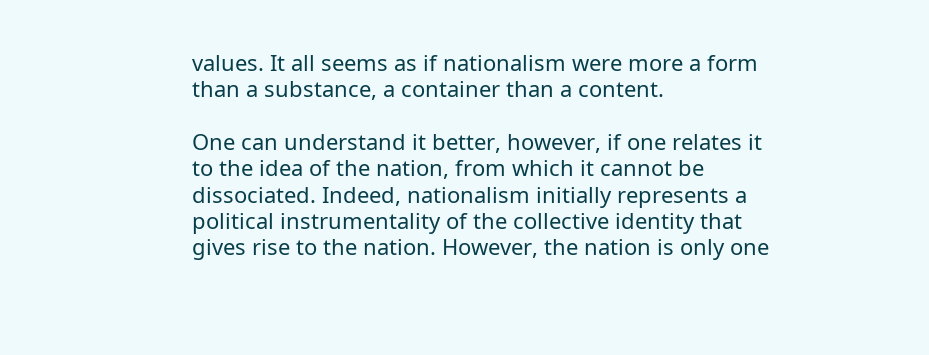values. It all seems as if nationalism were more a form than a substance, a container than a content.

One can understand it better, however, if one relates it to the idea of the nation, from which it cannot be dissociated. Indeed, nationalism initially represents a political instrumentality of the collective identity that gives rise to the nation. However, the nation is only one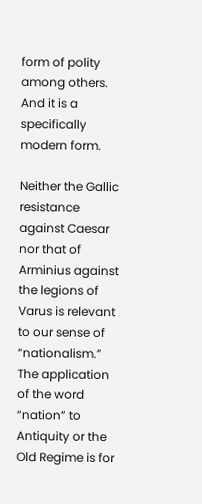form of polity among others. And it is a specifically modern form.

Neither the Gallic resistance against Caesar nor that of Arminius against the legions of Varus is relevant to our sense of “nationalism.” The application of the word “nation” to Antiquity or the Old Regime is for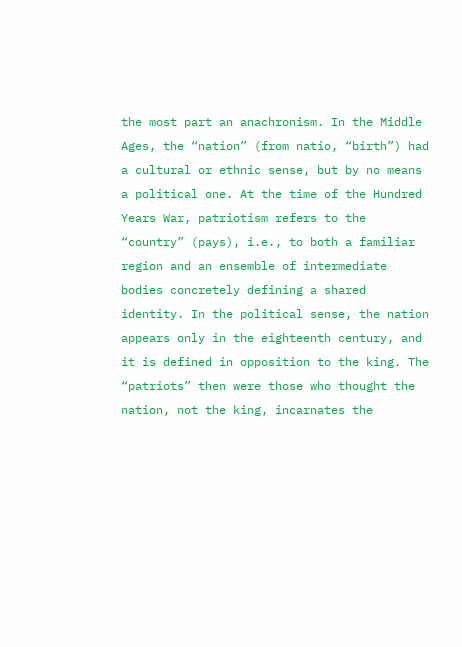the most part an anachronism. In the Middle Ages, the “nation” (from natio, “birth”) had a cultural or ethnic sense, but by no means a political one. At the time of the Hundred Years War, patriotism refers to the “country” (pays), i.e., to both a familiar region and an ensemble of intermediate bodies concretely defining a shared identity. In the political sense, the nation appears only in the eighteenth century, and it is defined in opposition to the king. The “patriots” then were those who thought the nation, not the king, incarnates the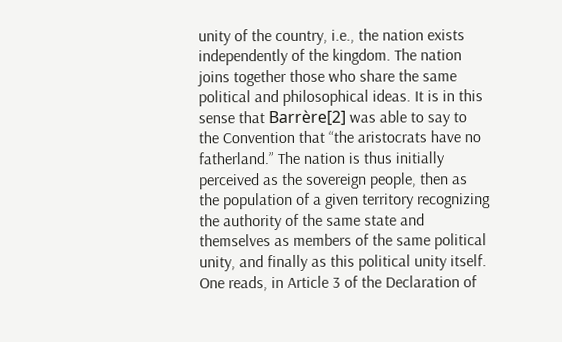unity of the country, i.e., the nation exists independently of the kingdom. The nation joins together those who share the same political and philosophical ideas. It is in this sense that Barrère[2] was able to say to the Convention that “the aristocrats have no fatherland.” The nation is thus initially perceived as the sovereign people, then as the population of a given territory recognizing the authority of the same state and themselves as members of the same political unity, and finally as this political unity itself. One reads, in Article 3 of the Declaration of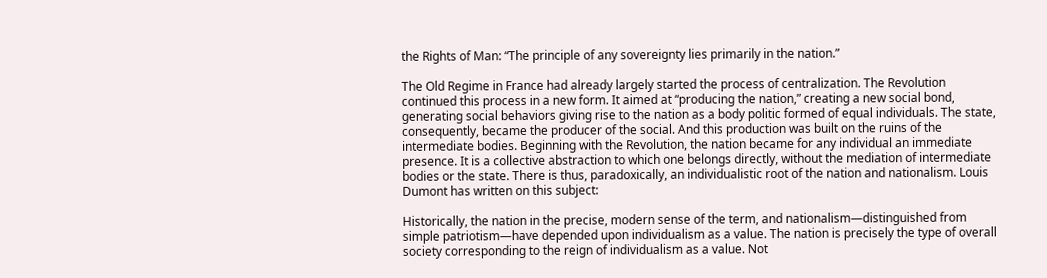the Rights of Man: “The principle of any sovereignty lies primarily in the nation.”

The Old Regime in France had already largely started the process of centralization. The Revolution continued this process in a new form. It aimed at “producing the nation,” creating a new social bond, generating social behaviors giving rise to the nation as a body politic formed of equal individuals. The state, consequently, became the producer of the social. And this production was built on the ruins of the intermediate bodies. Beginning with the Revolution, the nation became for any individual an immediate presence. It is a collective abstraction to which one belongs directly, without the mediation of intermediate bodies or the state. There is thus, paradoxically, an individualistic root of the nation and nationalism. Louis Dumont has written on this subject:

Historically, the nation in the precise, modern sense of the term, and nationalism—distinguished from simple patriotism—have depended upon individualism as a value. The nation is precisely the type of overall society corresponding to the reign of individualism as a value. Not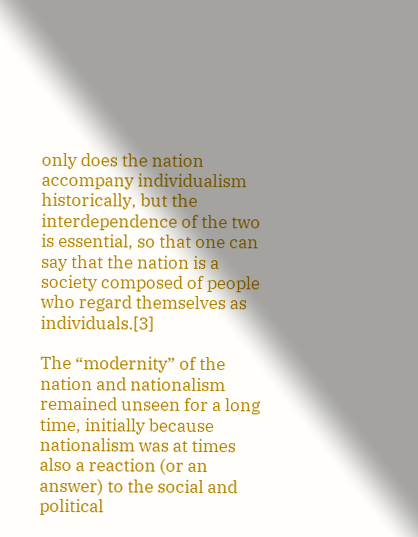only does the nation accompany individualism historically, but the interdependence of the two is essential, so that one can say that the nation is a society composed of people who regard themselves as individuals.[3]

The “modernity” of the nation and nationalism remained unseen for a long time, initially because nationalism was at times also a reaction (or an answer) to the social and political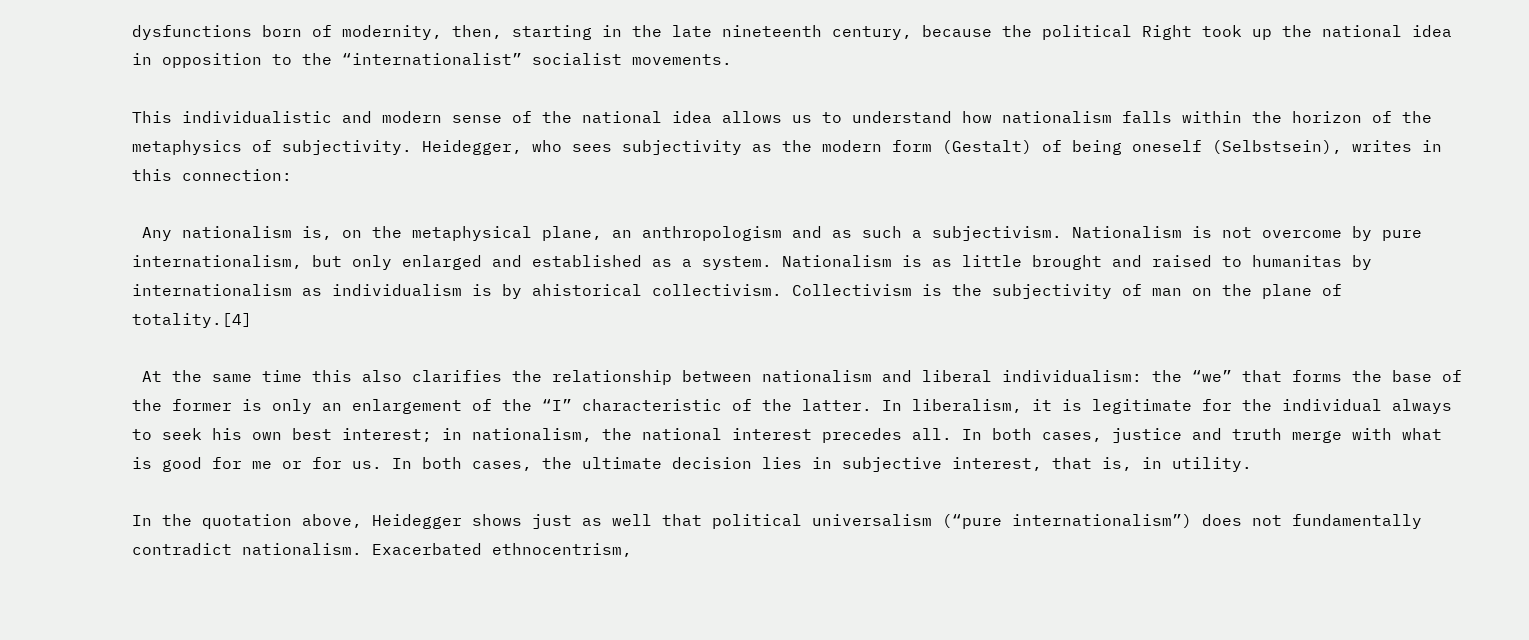dysfunctions born of modernity, then, starting in the late nineteenth century, because the political Right took up the national idea in opposition to the “internationalist” socialist movements.

This individualistic and modern sense of the national idea allows us to understand how nationalism falls within the horizon of the metaphysics of subjectivity. Heidegger, who sees subjectivity as the modern form (Gestalt) of being oneself (Selbstsein), writes in this connection:

 Any nationalism is, on the metaphysical plane, an anthropologism and as such a subjectivism. Nationalism is not overcome by pure internationalism, but only enlarged and established as a system. Nationalism is as little brought and raised to humanitas by internationalism as individualism is by ahistorical collectivism. Collectivism is the subjectivity of man on the plane of totality.[4]

 At the same time this also clarifies the relationship between nationalism and liberal individualism: the “we” that forms the base of the former is only an enlargement of the “I” characteristic of the latter. In liberalism, it is legitimate for the individual always to seek his own best interest; in nationalism, the national interest precedes all. In both cases, justice and truth merge with what is good for me or for us. In both cases, the ultimate decision lies in subjective interest, that is, in utility.

In the quotation above, Heidegger shows just as well that political universalism (“pure internationalism”) does not fundamentally contradict nationalism. Exacerbated ethnocentrism,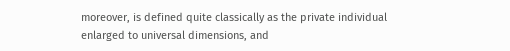moreover, is defined quite classically as the private individual enlarged to universal dimensions, and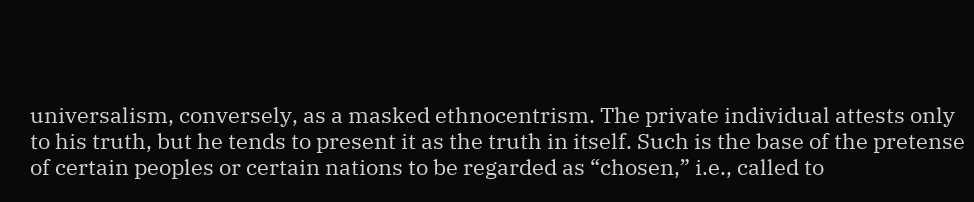universalism, conversely, as a masked ethnocentrism. The private individual attests only to his truth, but he tends to present it as the truth in itself. Such is the base of the pretense of certain peoples or certain nations to be regarded as “chosen,” i.e., called to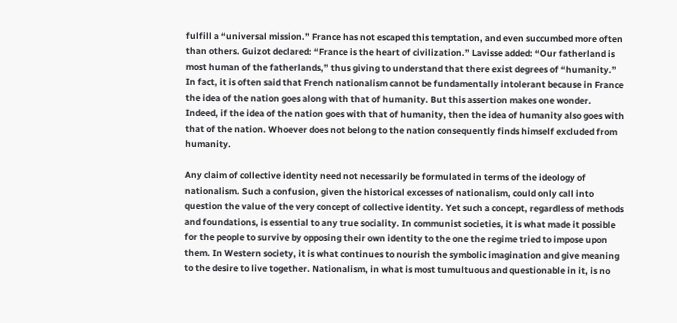fulfill a “universal mission.” France has not escaped this temptation, and even succumbed more often than others. Guizot declared: “France is the heart of civilization.” Lavisse added: “Our fatherland is most human of the fatherlands,” thus giving to understand that there exist degrees of “humanity.” In fact, it is often said that French nationalism cannot be fundamentally intolerant because in France the idea of the nation goes along with that of humanity. But this assertion makes one wonder. Indeed, if the idea of the nation goes with that of humanity, then the idea of humanity also goes with that of the nation. Whoever does not belong to the nation consequently finds himself excluded from humanity.

Any claim of collective identity need not necessarily be formulated in terms of the ideology of nationalism. Such a confusion, given the historical excesses of nationalism, could only call into question the value of the very concept of collective identity. Yet such a concept, regardless of methods and foundations, is essential to any true sociality. In communist societies, it is what made it possible for the people to survive by opposing their own identity to the one the regime tried to impose upon them. In Western society, it is what continues to nourish the symbolic imagination and give meaning to the desire to live together. Nationalism, in what is most tumultuous and questionable in it, is no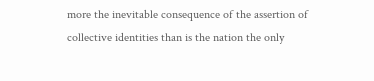more the inevitable consequence of the assertion of collective identities than is the nation the only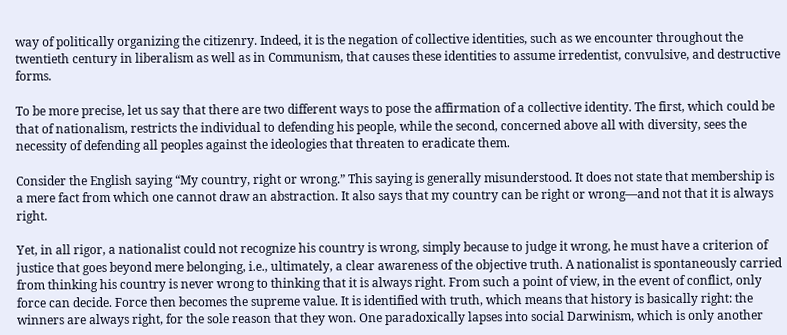way of politically organizing the citizenry. Indeed, it is the negation of collective identities, such as we encounter throughout the twentieth century in liberalism as well as in Communism, that causes these identities to assume irredentist, convulsive, and destructive forms.

To be more precise, let us say that there are two different ways to pose the affirmation of a collective identity. The first, which could be that of nationalism, restricts the individual to defending his people, while the second, concerned above all with diversity, sees the necessity of defending all peoples against the ideologies that threaten to eradicate them.

Consider the English saying “My country, right or wrong.” This saying is generally misunderstood. It does not state that membership is a mere fact from which one cannot draw an abstraction. It also says that my country can be right or wrong—and not that it is always right.

Yet, in all rigor, a nationalist could not recognize his country is wrong, simply because to judge it wrong, he must have a criterion of justice that goes beyond mere belonging, i.e., ultimately, a clear awareness of the objective truth. A nationalist is spontaneously carried from thinking his country is never wrong to thinking that it is always right. From such a point of view, in the event of conflict, only force can decide. Force then becomes the supreme value. It is identified with truth, which means that history is basically right: the winners are always right, for the sole reason that they won. One paradoxically lapses into social Darwinism, which is only another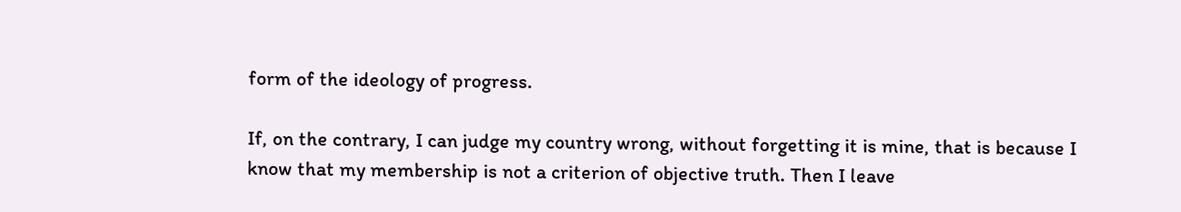form of the ideology of progress.

If, on the contrary, I can judge my country wrong, without forgetting it is mine, that is because I know that my membership is not a criterion of objective truth. Then I leave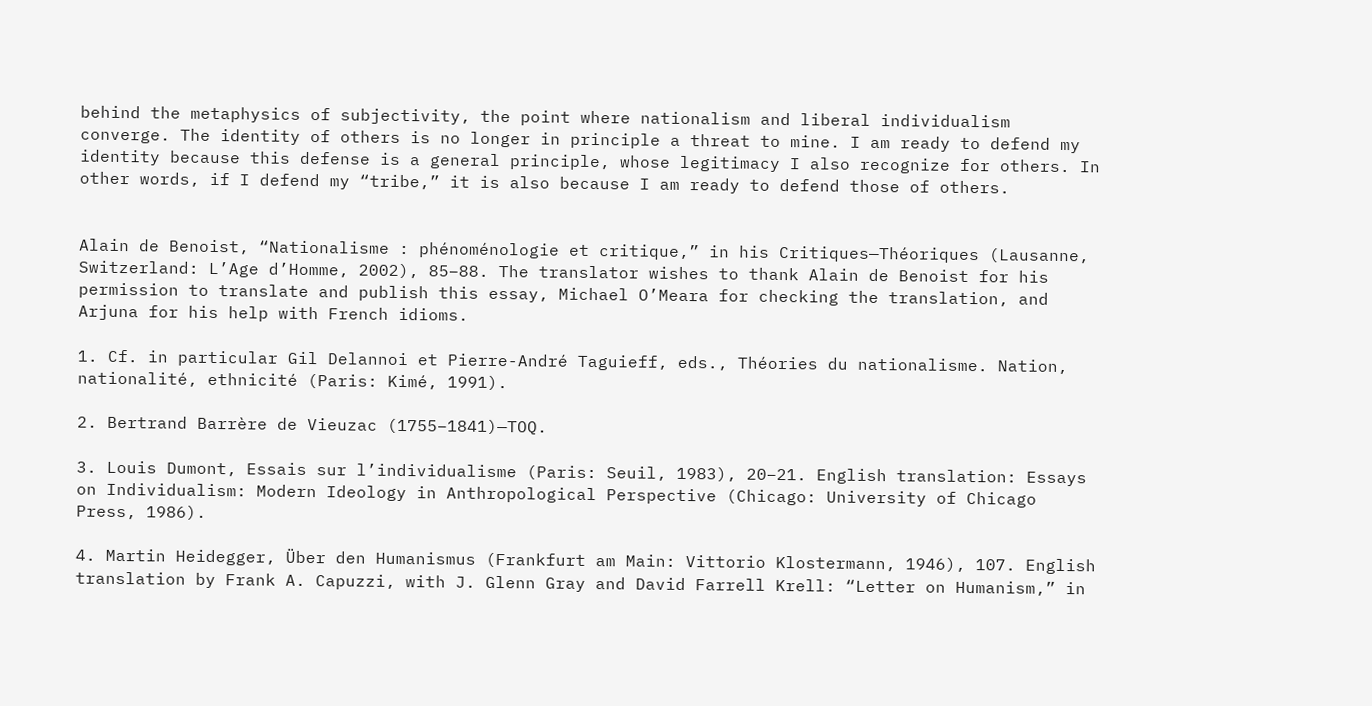behind the metaphysics of subjectivity, the point where nationalism and liberal individualism converge. The identity of others is no longer in principle a threat to mine. I am ready to defend my identity because this defense is a general principle, whose legitimacy I also recognize for others. In other words, if I defend my “tribe,” it is also because I am ready to defend those of others.


Alain de Benoist, “Nationalisme : phénoménologie et critique,” in his Critiques—Théoriques (Lausanne, Switzerland: L’Age d’Homme, 2002), 85–88. The translator wishes to thank Alain de Benoist for his permission to translate and publish this essay, Michael O’Meara for checking the translation, and Arjuna for his help with French idioms.

1. Cf. in particular Gil Delannoi et Pierre-André Taguieff, eds., Théories du nationalisme. Nation, nationalité, ethnicité (Paris: Kimé, 1991).

2. Bertrand Barrère de Vieuzac (1755–1841)—TOQ.

3. Louis Dumont, Essais sur l’individualisme (Paris: Seuil, 1983), 20–21. English translation: Essays on Individualism: Modern Ideology in Anthropological Perspective (Chicago: University of Chicago Press, 1986).

4. Martin Heidegger, Über den Humanismus (Frankfurt am Main: Vittorio Klostermann, 1946), 107. English translation by Frank A. Capuzzi, with J. Glenn Gray and David Farrell Krell: “Letter on Humanism,” in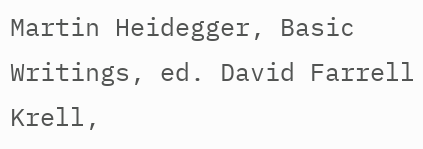Martin Heidegger, Basic Writings, ed. David Farrell Krell,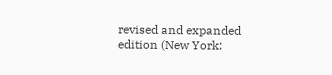revised and expanded edition (New York: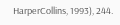HarperCollins, 1993), 244.